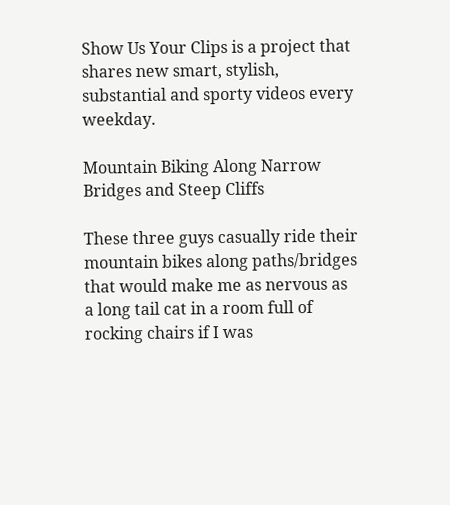Show Us Your Clips is a project that shares new smart, stylish, substantial and sporty videos every weekday.

Mountain Biking Along Narrow Bridges and Steep Cliffs

These three guys casually ride their mountain bikes along paths/bridges that would make me as nervous as a long tail cat in a room full of rocking chairs if I was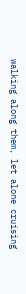walking along them, let alone cruising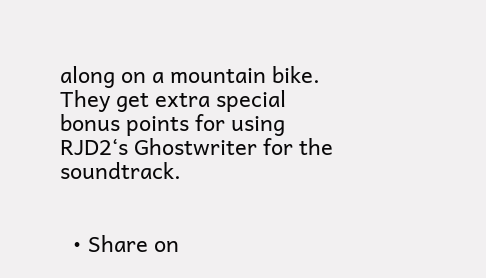along on a mountain bike. They get extra special bonus points for using RJD2‘s Ghostwriter for the soundtrack.


  • Share on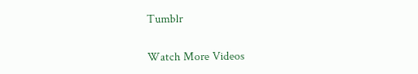Tumblr

Watch More Videos